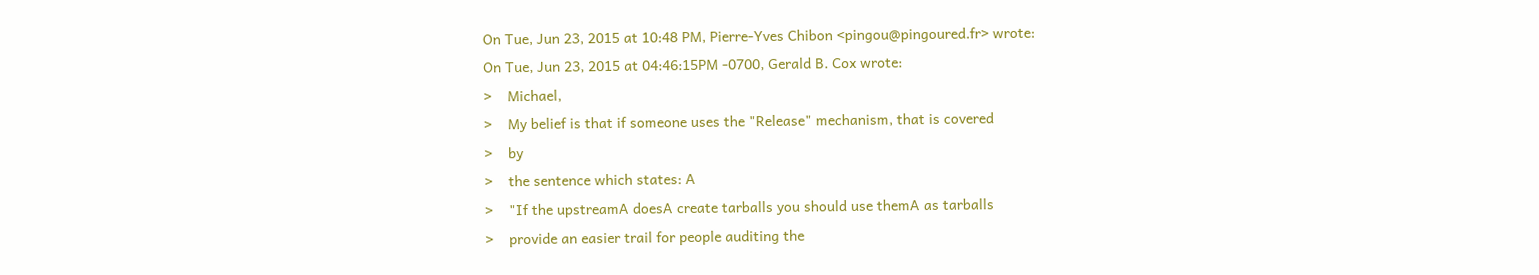On Tue, Jun 23, 2015 at 10:48 PM, Pierre-Yves Chibon <pingou@pingoured.fr> wrote:
On Tue, Jun 23, 2015 at 04:46:15PM -0700, Gerald B. Cox wrote:
>    Michael,
>    My belief is that if someone uses the "Release" mechanism, that is covered
>    by
>    the sentence which states: A
>    "If the upstreamA doesA create tarballs you should use themA as tarballs
>    provide an easier trail for people auditing the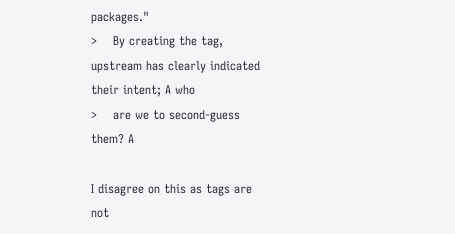packages."
>    By creating the tag, upstream has clearly indicated their intent; A who
>    are we to second-guess them? A

I disagree on this as tags are not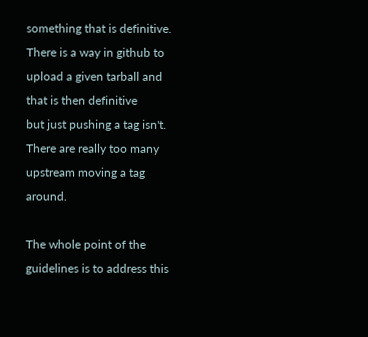something that is definitive.
There is a way in github to upload a given tarball and that is then definitive
but just pushing a tag isn't.
There are really too many upstream moving a tag around.

The whole point of the guidelines is to address this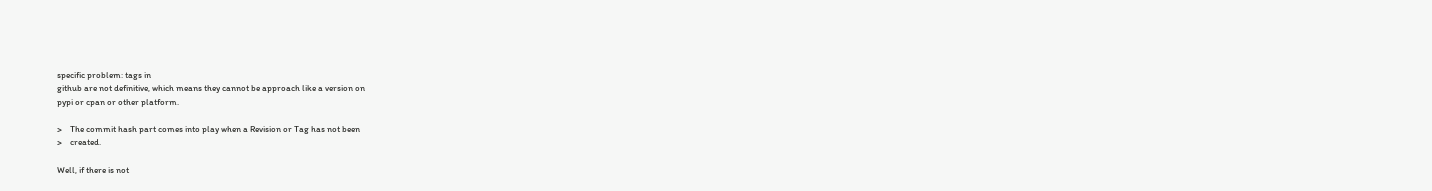specific problem: tags in
github are not definitive, which means they cannot be approach like a version on
pypi or cpan or other platform.

>    The commit hash part comes into play when a Revision or Tag has not been
>    created.

Well, if there is not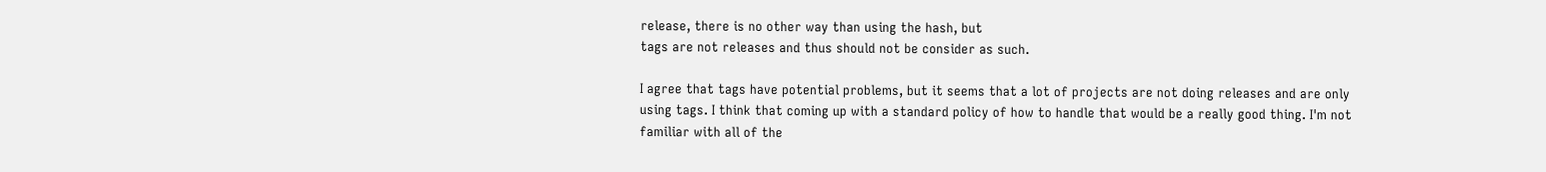release, there is no other way than using the hash, but
tags are not releases and thus should not be consider as such.

I agree that tags have potential problems, but it seems that a lot of projects are not doing releases and are only using tags. I think that coming up with a standard policy of how to handle that would be a really good thing. I'm not familiar with all of the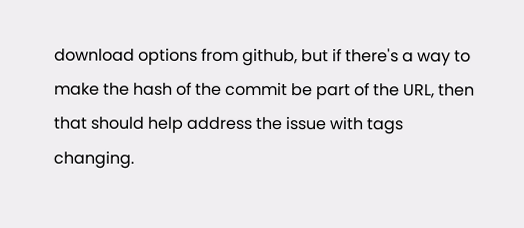download options from github, but if there's a way to make the hash of the commit be part of the URL, then that should help address the issue with tags changing.